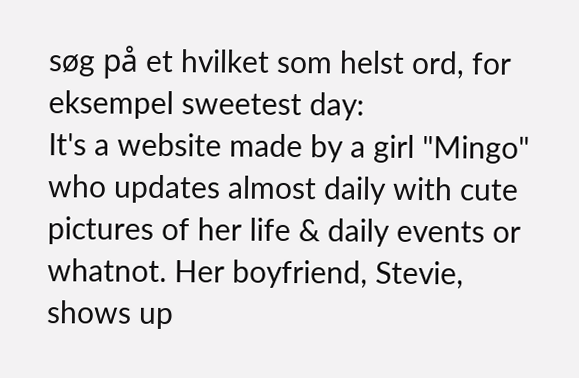søg på et hvilket som helst ord, for eksempel sweetest day:
It's a website made by a girl "Mingo" who updates almost daily with cute pictures of her life & daily events or whatnot. Her boyfriend, Stevie, shows up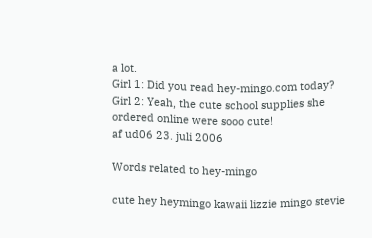a lot.
Girl 1: Did you read hey-mingo.com today?
Girl 2: Yeah, the cute school supplies she ordered online were sooo cute!
af ud06 23. juli 2006

Words related to hey-mingo

cute hey heymingo kawaii lizzie mingo stevie